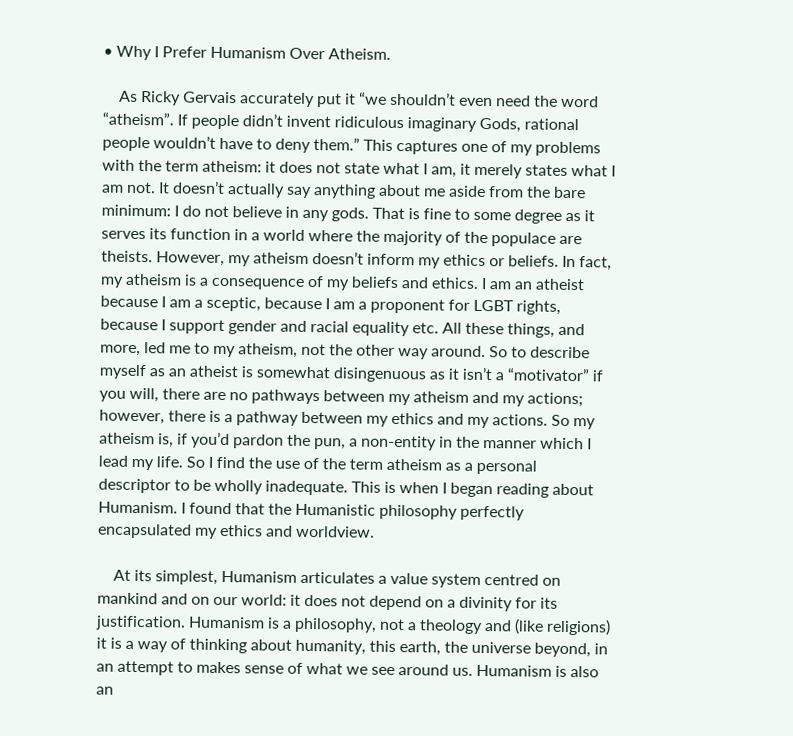• Why I Prefer Humanism Over Atheism.

    As Ricky Gervais accurately put it “we shouldn’t even need the word “atheism”. If people didn’t invent ridiculous imaginary Gods, rational people wouldn’t have to deny them.” This captures one of my problems with the term atheism: it does not state what I am, it merely states what I am not. It doesn’t actually say anything about me aside from the bare minimum: I do not believe in any gods. That is fine to some degree as it serves its function in a world where the majority of the populace are theists. However, my atheism doesn’t inform my ethics or beliefs. In fact, my atheism is a consequence of my beliefs and ethics. I am an atheist because I am a sceptic, because I am a proponent for LGBT rights,  because I support gender and racial equality etc. All these things, and more, led me to my atheism, not the other way around. So to describe myself as an atheist is somewhat disingenuous as it isn’t a “motivator” if you will, there are no pathways between my atheism and my actions; however, there is a pathway between my ethics and my actions. So my atheism is, if you’d pardon the pun, a non-entity in the manner which I lead my life. So I find the use of the term atheism as a personal descriptor to be wholly inadequate. This is when I began reading about Humanism. I found that the Humanistic philosophy perfectly encapsulated my ethics and worldview.

    At its simplest, Humanism articulates a value system centred on mankind and on our world: it does not depend on a divinity for its justification. Humanism is a philosophy, not a theology and (like religions) it is a way of thinking about humanity, this earth, the universe beyond, in an attempt to makes sense of what we see around us. Humanism is also an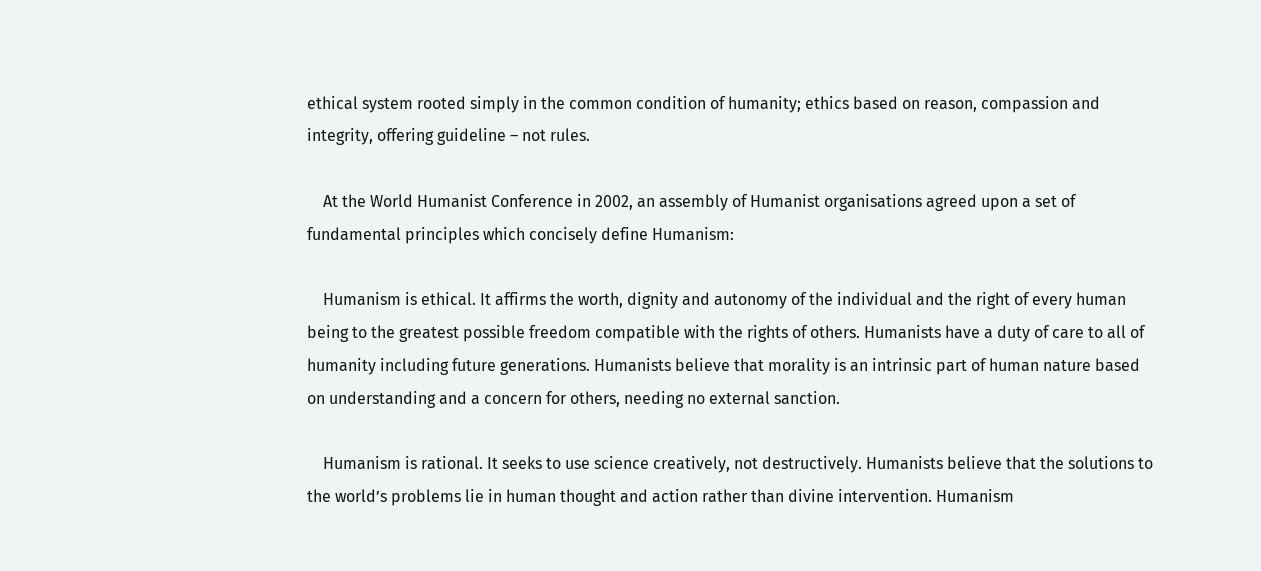ethical system rooted simply in the common condition of humanity; ethics based on reason, compassion and integrity, offering guideline – not rules.

    At the World Humanist Conference in 2002, an assembly of Humanist organisations agreed upon a set of fundamental principles which concisely define Humanism:

    Humanism is ethical. It affirms the worth, dignity and autonomy of the individual and the right of every human being to the greatest possible freedom compatible with the rights of others. Humanists have a duty of care to all of humanity including future generations. Humanists believe that morality is an intrinsic part of human nature based on understanding and a concern for others, needing no external sanction.

    Humanism is rational. It seeks to use science creatively, not destructively. Humanists believe that the solutions to the world’s problems lie in human thought and action rather than divine intervention. Humanism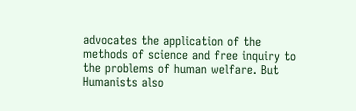advocates the application of the methods of science and free inquiry to the problems of human welfare. But Humanists also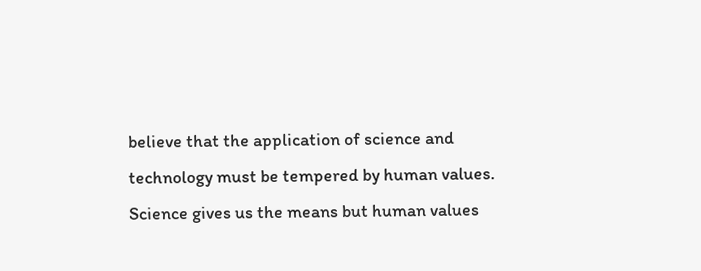believe that the application of science and technology must be tempered by human values. Science gives us the means but human values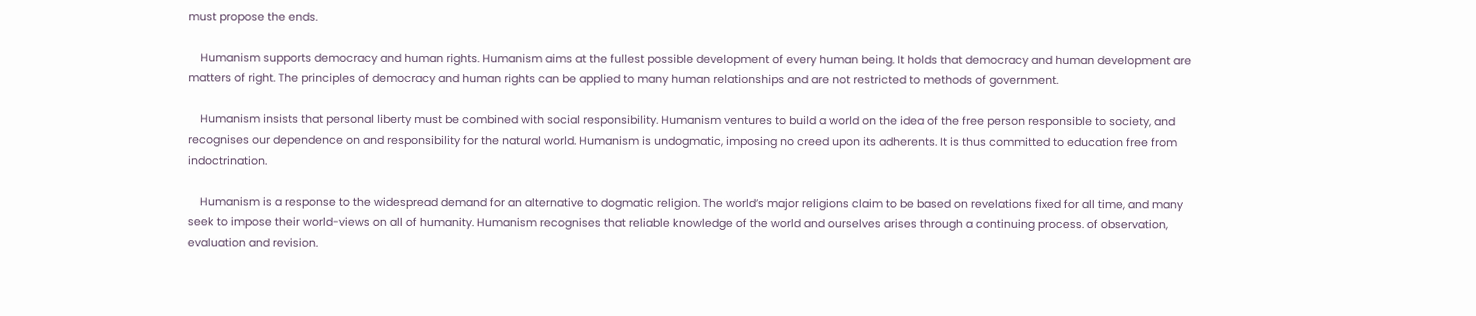must propose the ends.

    Humanism supports democracy and human rights. Humanism aims at the fullest possible development of every human being. It holds that democracy and human development are matters of right. The principles of democracy and human rights can be applied to many human relationships and are not restricted to methods of government.

    Humanism insists that personal liberty must be combined with social responsibility. Humanism ventures to build a world on the idea of the free person responsible to society, and recognises our dependence on and responsibility for the natural world. Humanism is undogmatic, imposing no creed upon its adherents. It is thus committed to education free from indoctrination.

    Humanism is a response to the widespread demand for an alternative to dogmatic religion. The world’s major religions claim to be based on revelations fixed for all time, and many seek to impose their world-views on all of humanity. Humanism recognises that reliable knowledge of the world and ourselves arises through a continuing process. of observation, evaluation and revision.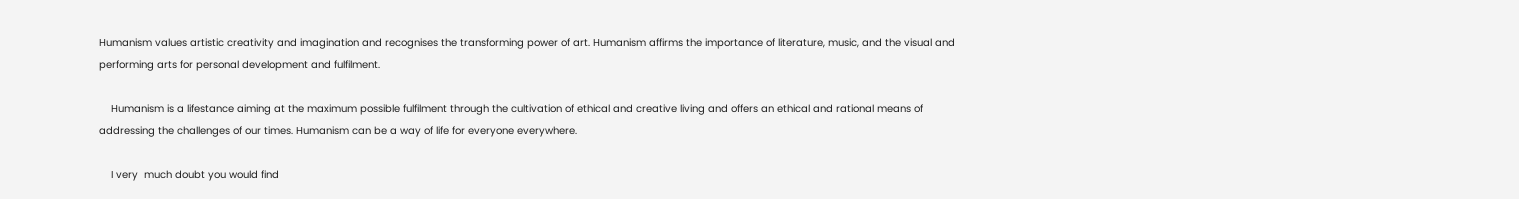Humanism values artistic creativity and imagination and recognises the transforming power of art. Humanism affirms the importance of literature, music, and the visual and performing arts for personal development and fulfilment.

    Humanism is a lifestance aiming at the maximum possible fulfilment through the cultivation of ethical and creative living and offers an ethical and rational means of addressing the challenges of our times. Humanism can be a way of life for everyone everywhere.

    I very  much doubt you would find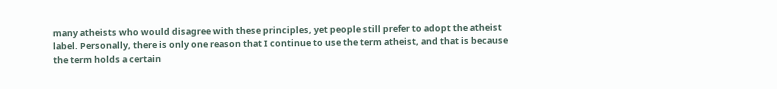many atheists who would disagree with these principles, yet people still prefer to adopt the atheist label. Personally, there is only one reason that I continue to use the term atheist, and that is because the term holds a certain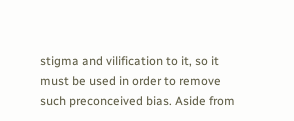stigma and vilification to it, so it must be used in order to remove such preconceived bias. Aside from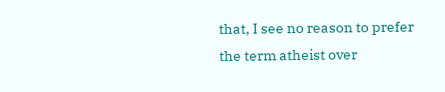that, I see no reason to prefer the term atheist over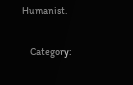Humanist.

    Category: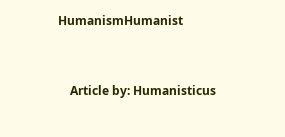HumanismHumanist


    Article by: Humanisticus